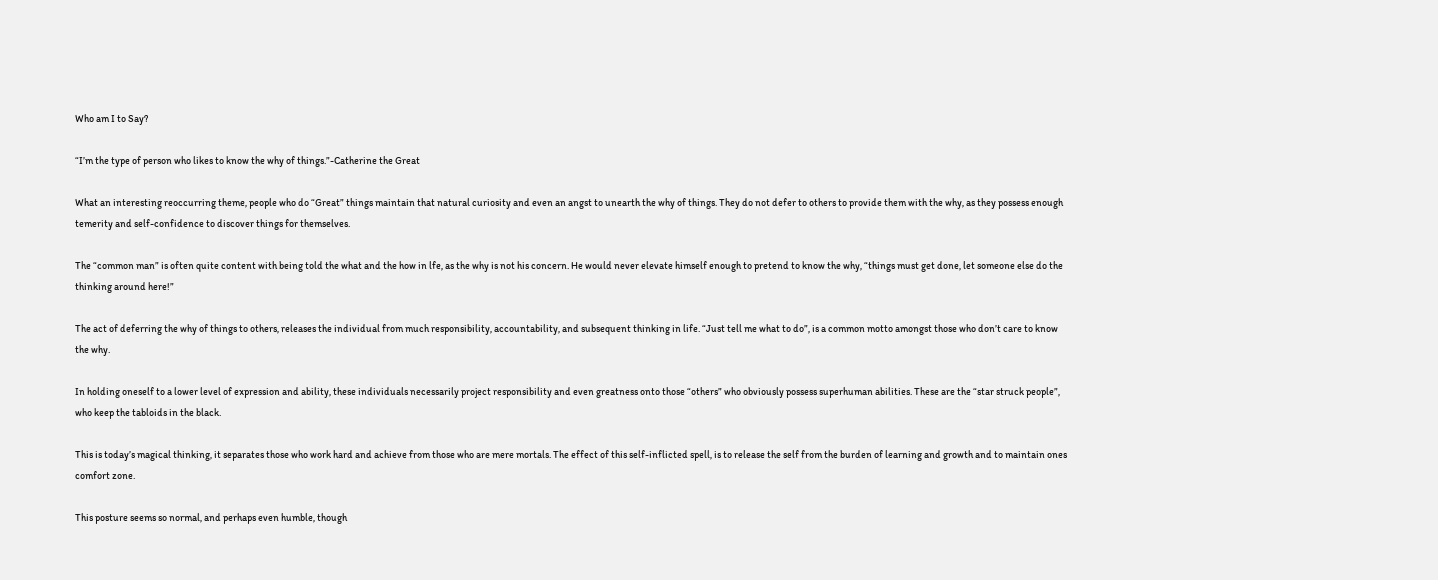Who am I to Say?

“I’m the type of person who likes to know the why of things.”-Catherine the Great

What an interesting reoccurring theme, people who do “Great” things maintain that natural curiosity and even an angst to unearth the why of things. They do not defer to others to provide them with the why, as they possess enough temerity and self-confidence to discover things for themselves.

The “common man” is often quite content with being told the what and the how in lfe, as the why is not his concern. He would never elevate himself enough to pretend to know the why, “things must get done, let someone else do the thinking around here!”

The act of deferring the why of things to others, releases the individual from much responsibility, accountability, and subsequent thinking in life. “Just tell me what to do”, is a common motto amongst those who don’t care to know the why.

In holding oneself to a lower level of expression and ability, these individuals necessarily project responsibility and even greatness onto those “others” who obviously possess superhuman abilities. These are the “star struck people”, who keep the tabloids in the black.

This is today’s magical thinking, it separates those who work hard and achieve from those who are mere mortals. The effect of this self-inflicted spell, is to release the self from the burden of learning and growth and to maintain ones comfort zone.

This posture seems so normal, and perhaps even humble, though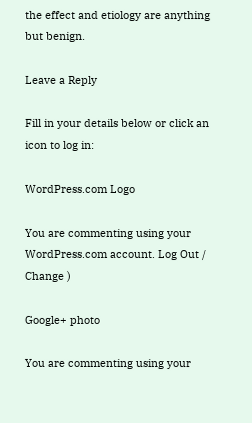the effect and etiology are anything but benign.

Leave a Reply

Fill in your details below or click an icon to log in:

WordPress.com Logo

You are commenting using your WordPress.com account. Log Out /  Change )

Google+ photo

You are commenting using your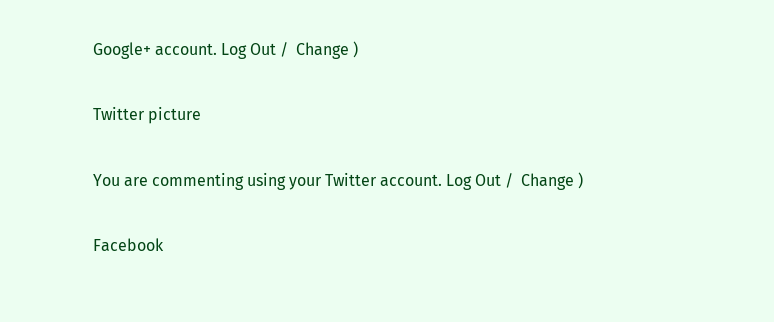Google+ account. Log Out /  Change )

Twitter picture

You are commenting using your Twitter account. Log Out /  Change )

Facebook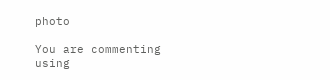photo

You are commenting using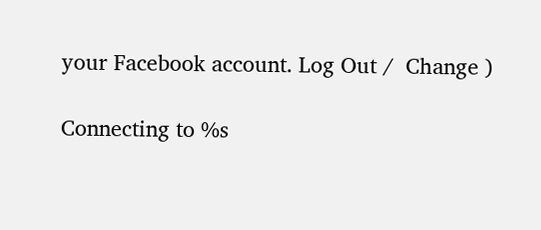your Facebook account. Log Out /  Change )

Connecting to %s